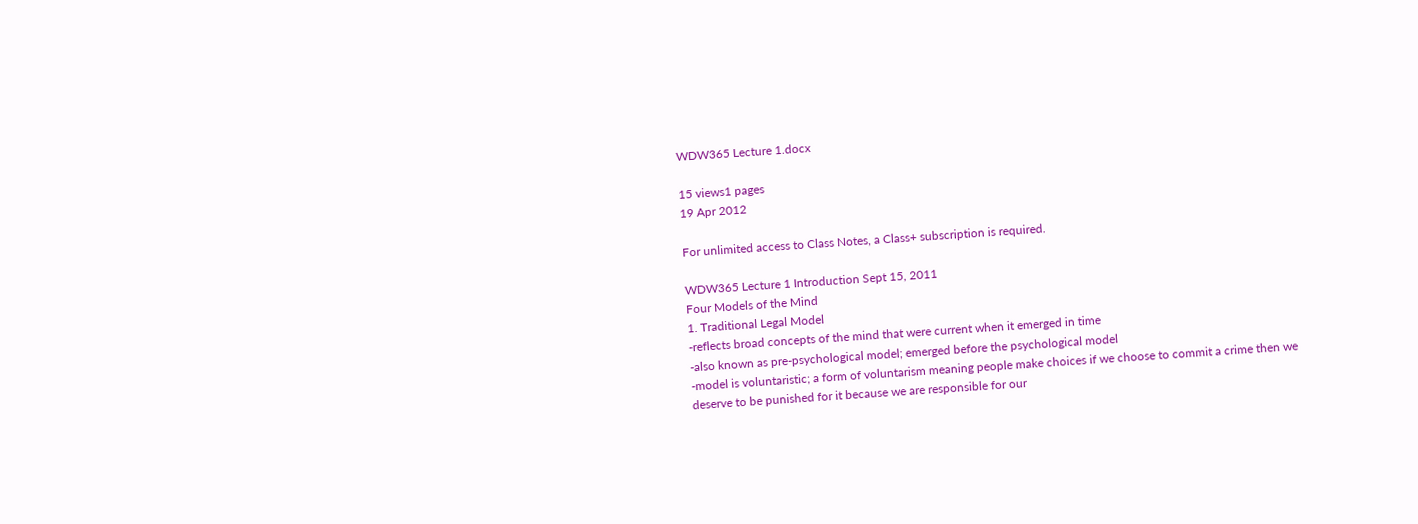WDW365 Lecture 1.docx

15 views1 pages
19 Apr 2012

For unlimited access to Class Notes, a Class+ subscription is required.

WDW365 Lecture 1 Introduction Sept 15, 2011
Four Models of the Mind
1. Traditional Legal Model
-reflects broad concepts of the mind that were current when it emerged in time
-also known as pre-psychological model; emerged before the psychological model
-model is voluntaristic; a form of voluntarism meaning people make choices if we choose to commit a crime then we
deserve to be punished for it because we are responsible for our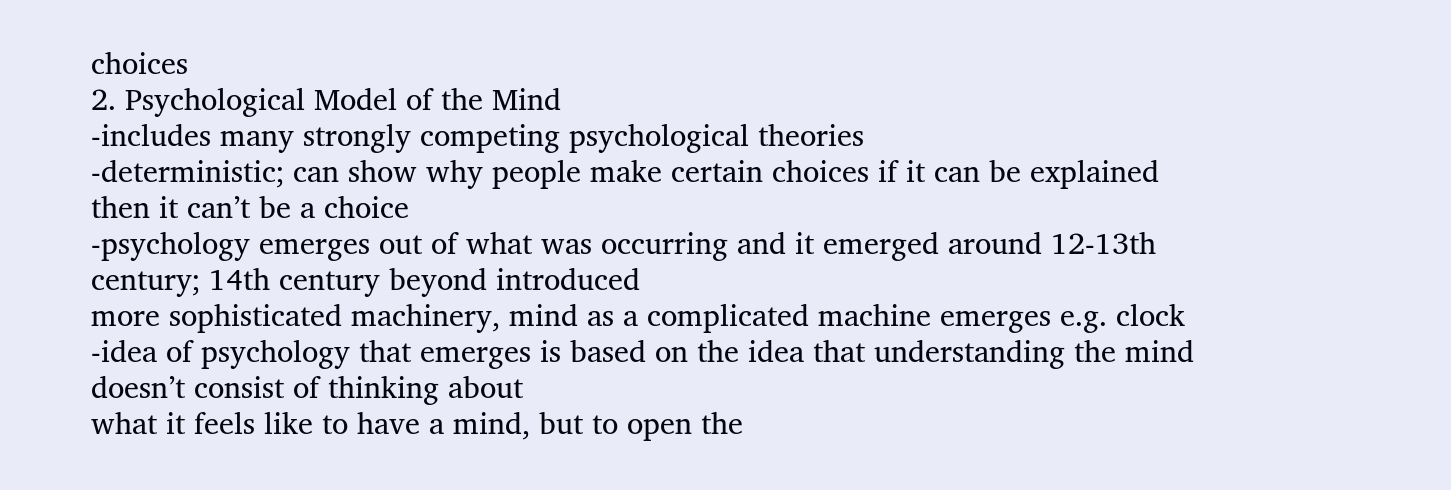choices
2. Psychological Model of the Mind
-includes many strongly competing psychological theories
-deterministic; can show why people make certain choices if it can be explained then it can’t be a choice
-psychology emerges out of what was occurring and it emerged around 12-13th century; 14th century beyond introduced
more sophisticated machinery, mind as a complicated machine emerges e.g. clock
-idea of psychology that emerges is based on the idea that understanding the mind doesn’t consist of thinking about
what it feels like to have a mind, but to open the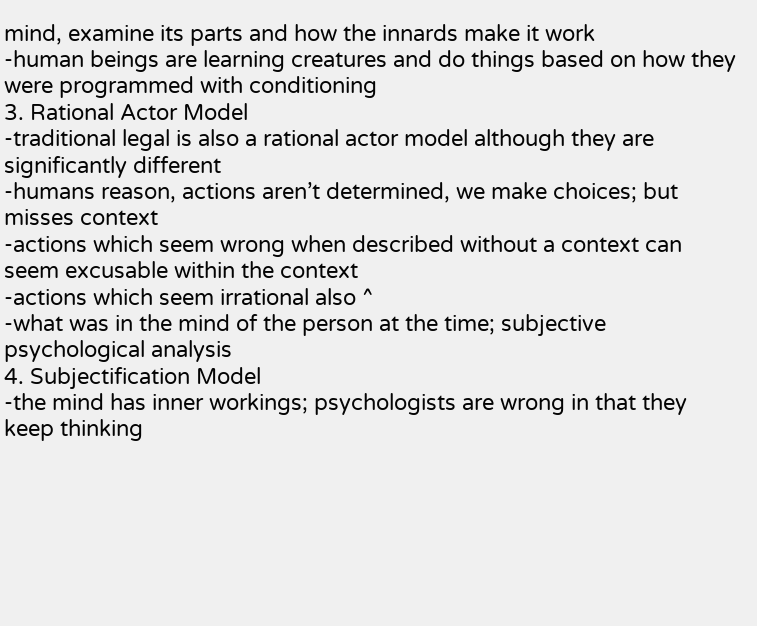mind, examine its parts and how the innards make it work
-human beings are learning creatures and do things based on how they were programmed with conditioning
3. Rational Actor Model
-traditional legal is also a rational actor model although they are significantly different
-humans reason, actions aren’t determined, we make choices; but misses context
-actions which seem wrong when described without a context can seem excusable within the context
-actions which seem irrational also ^
-what was in the mind of the person at the time; subjective psychological analysis
4. Subjectification Model
-the mind has inner workings; psychologists are wrong in that they keep thinking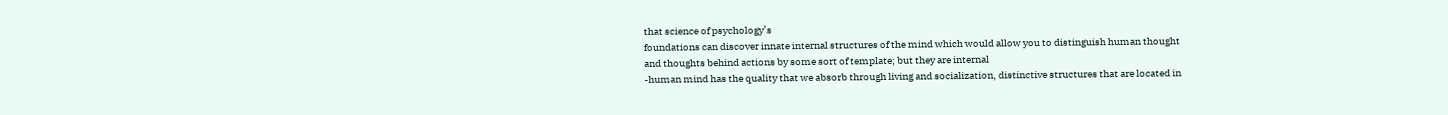that science of psychology’s
foundations can discover innate internal structures of the mind which would allow you to distinguish human thought
and thoughts behind actions by some sort of template; but they are internal
-human mind has the quality that we absorb through living and socialization, distinctive structures that are located in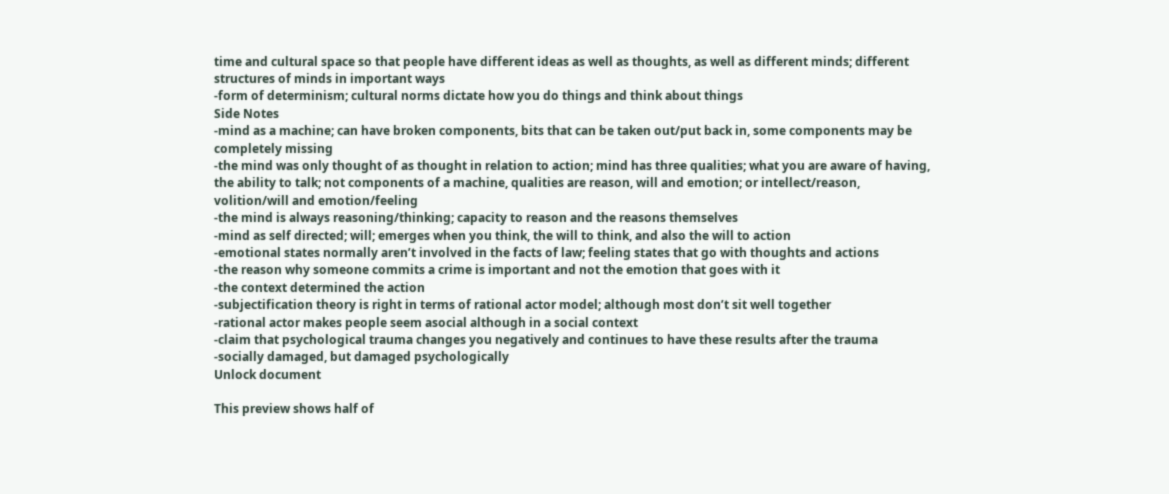time and cultural space so that people have different ideas as well as thoughts, as well as different minds; different
structures of minds in important ways
-form of determinism; cultural norms dictate how you do things and think about things
Side Notes
-mind as a machine; can have broken components, bits that can be taken out/put back in, some components may be
completely missing
-the mind was only thought of as thought in relation to action; mind has three qualities; what you are aware of having,
the ability to talk; not components of a machine, qualities are reason, will and emotion; or intellect/reason,
volition/will and emotion/feeling
-the mind is always reasoning/thinking; capacity to reason and the reasons themselves
-mind as self directed; will; emerges when you think, the will to think, and also the will to action
-emotional states normally aren’t involved in the facts of law; feeling states that go with thoughts and actions
-the reason why someone commits a crime is important and not the emotion that goes with it
-the context determined the action
-subjectification theory is right in terms of rational actor model; although most don’t sit well together
-rational actor makes people seem asocial although in a social context
-claim that psychological trauma changes you negatively and continues to have these results after the trauma
-socially damaged, but damaged psychologically
Unlock document

This preview shows half of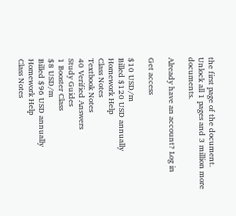the first page of the document.
Unlock all 1 pages and 3 million more documents.

Already have an account? Log in

Get access

$10 USD/m
Billed $120 USD annually
Homework Help
Class Notes
Textbook Notes
40 Verified Answers
Study Guides
1 Booster Class
$8 USD/m
Billed $96 USD annually
Homework Help
Class Notes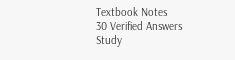Textbook Notes
30 Verified Answers
Study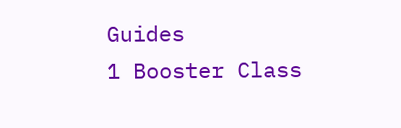Guides
1 Booster Class